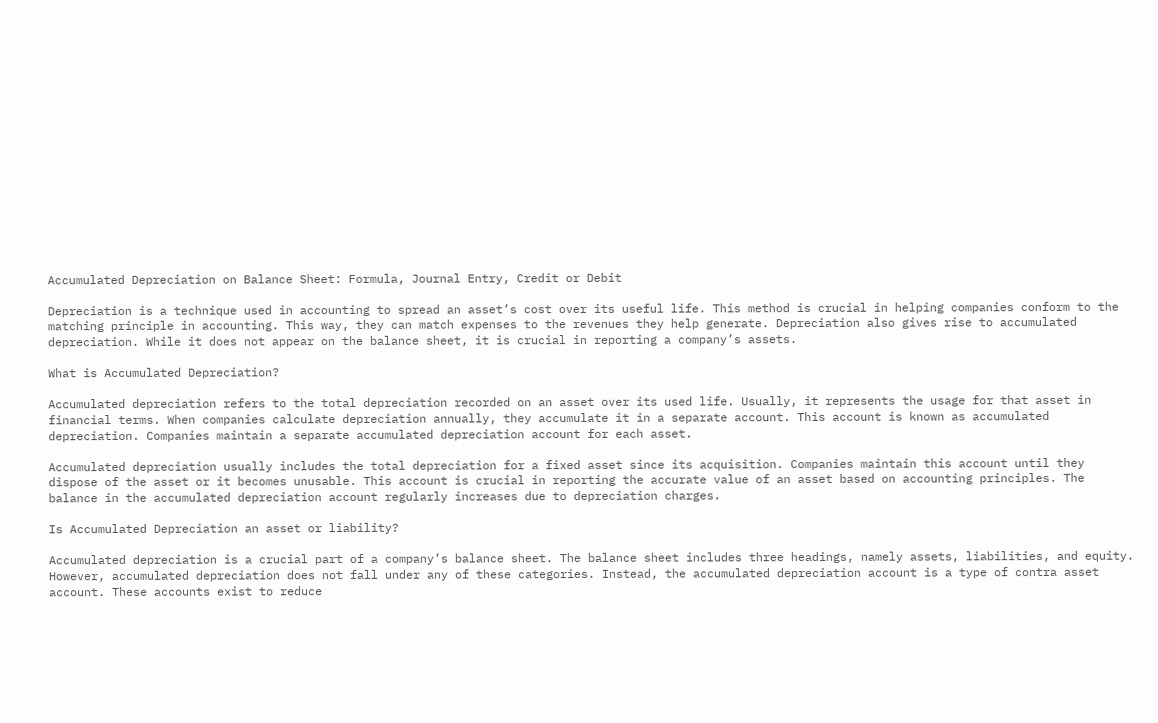Accumulated Depreciation on Balance Sheet: Formula, Journal Entry, Credit or Debit

Depreciation is a technique used in accounting to spread an asset’s cost over its useful life. This method is crucial in helping companies conform to the matching principle in accounting. This way, they can match expenses to the revenues they help generate. Depreciation also gives rise to accumulated depreciation. While it does not appear on the balance sheet, it is crucial in reporting a company’s assets.

What is Accumulated Depreciation?

Accumulated depreciation refers to the total depreciation recorded on an asset over its used life. Usually, it represents the usage for that asset in financial terms. When companies calculate depreciation annually, they accumulate it in a separate account. This account is known as accumulated depreciation. Companies maintain a separate accumulated depreciation account for each asset.

Accumulated depreciation usually includes the total depreciation for a fixed asset since its acquisition. Companies maintain this account until they dispose of the asset or it becomes unusable. This account is crucial in reporting the accurate value of an asset based on accounting principles. The balance in the accumulated depreciation account regularly increases due to depreciation charges.

Is Accumulated Depreciation an asset or liability?

Accumulated depreciation is a crucial part of a company’s balance sheet. The balance sheet includes three headings, namely assets, liabilities, and equity. However, accumulated depreciation does not fall under any of these categories. Instead, the accumulated depreciation account is a type of contra asset account. These accounts exist to reduce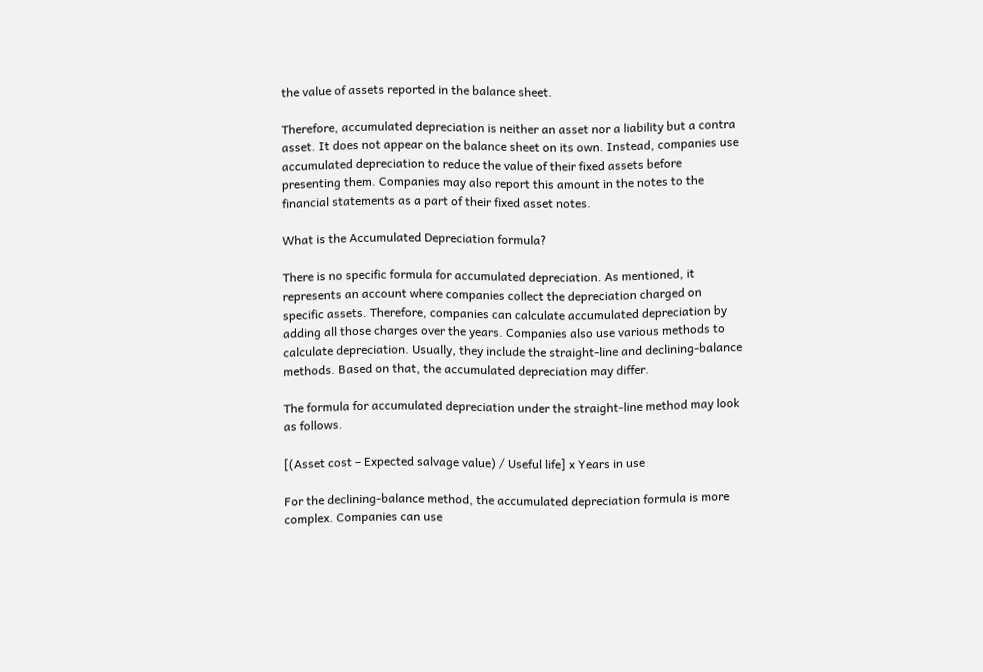the value of assets reported in the balance sheet.

Therefore, accumulated depreciation is neither an asset nor a liability but a contra asset. It does not appear on the balance sheet on its own. Instead, companies use accumulated depreciation to reduce the value of their fixed assets before presenting them. Companies may also report this amount in the notes to the financial statements as a part of their fixed asset notes.

What is the Accumulated Depreciation formula?

There is no specific formula for accumulated depreciation. As mentioned, it represents an account where companies collect the depreciation charged on specific assets. Therefore, companies can calculate accumulated depreciation by adding all those charges over the years. Companies also use various methods to calculate depreciation. Usually, they include the straight-line and declining-balance methods. Based on that, the accumulated depreciation may differ.

The formula for accumulated depreciation under the straight-line method may look as follows.

[(Asset cost – Expected salvage value) / Useful life] x Years in use

For the declining-balance method, the accumulated depreciation formula is more complex. Companies can use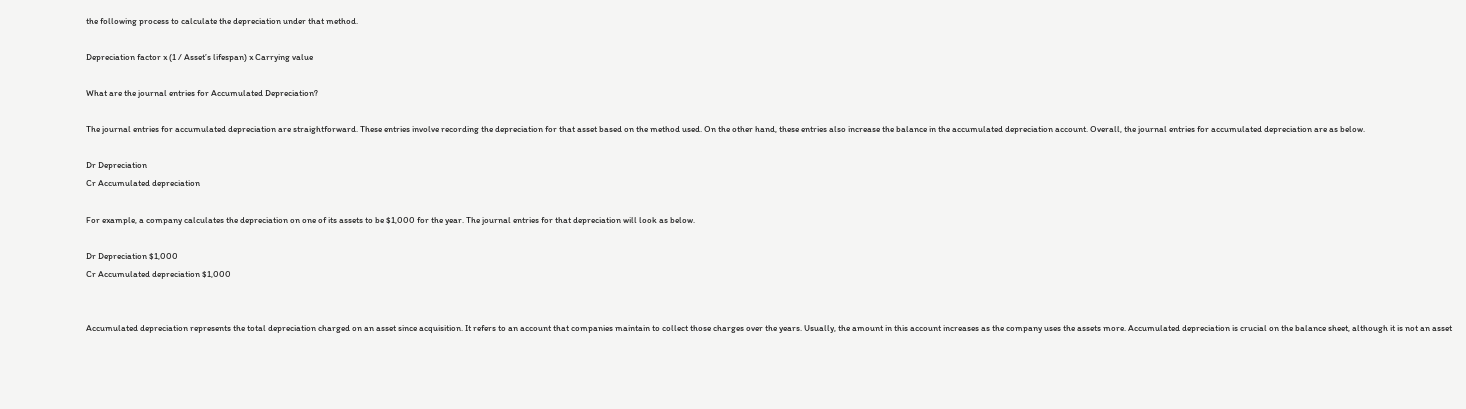the following process to calculate the depreciation under that method.

Depreciation factor x (1 / Asset’s lifespan) x Carrying value

What are the journal entries for Accumulated Depreciation?

The journal entries for accumulated depreciation are straightforward. These entries involve recording the depreciation for that asset based on the method used. On the other hand, these entries also increase the balance in the accumulated depreciation account. Overall, the journal entries for accumulated depreciation are as below.

Dr Depreciation
Cr Accumulated depreciation

For example, a company calculates the depreciation on one of its assets to be $1,000 for the year. The journal entries for that depreciation will look as below.

Dr Depreciation $1,000
Cr Accumulated depreciation $1,000


Accumulated depreciation represents the total depreciation charged on an asset since acquisition. It refers to an account that companies maintain to collect those charges over the years. Usually, the amount in this account increases as the company uses the assets more. Accumulated depreciation is crucial on the balance sheet, although it is not an asset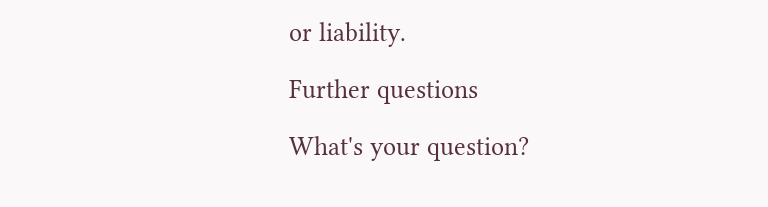or liability.

Further questions

What's your question?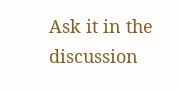Ask it in the discussion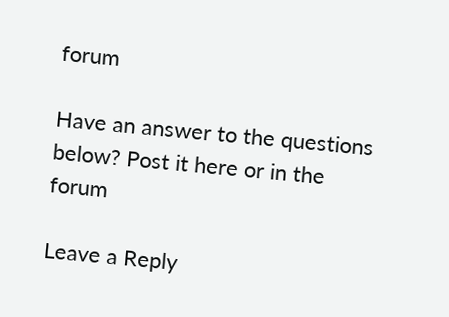forum

Have an answer to the questions below? Post it here or in the forum

Leave a Reply